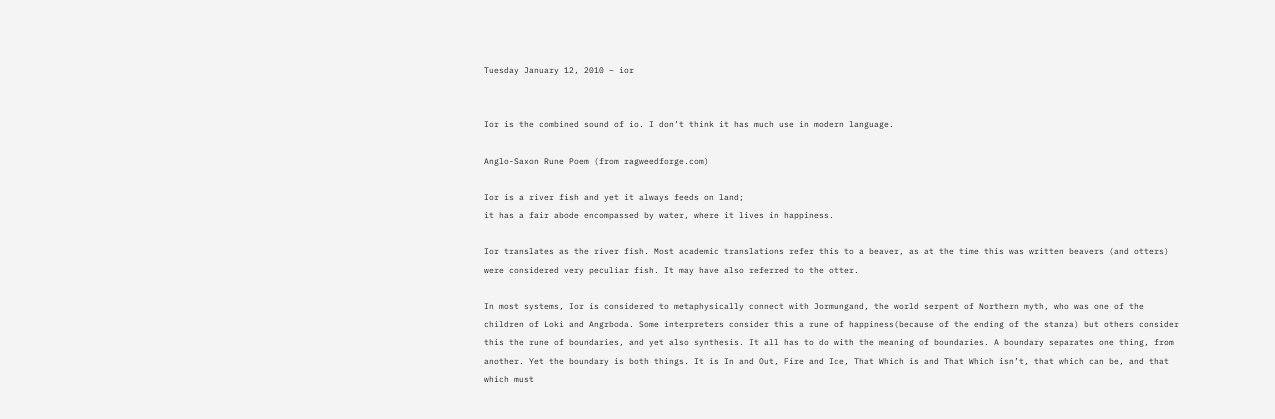Tuesday January 12, 2010 – ior


Ior is the combined sound of io. I don’t think it has much use in modern language.

Anglo-Saxon Rune Poem (from ragweedforge.com)

Ior is a river fish and yet it always feeds on land;
it has a fair abode encompassed by water, where it lives in happiness.

Ior translates as the river fish. Most academic translations refer this to a beaver, as at the time this was written beavers (and otters) were considered very peculiar fish. It may have also referred to the otter.

In most systems, Ior is considered to metaphysically connect with Jormungand, the world serpent of Northern myth, who was one of the children of Loki and Angrboda. Some interpreters consider this a rune of happiness(because of the ending of the stanza) but others consider this the rune of boundaries, and yet also synthesis. It all has to do with the meaning of boundaries. A boundary separates one thing, from another. Yet the boundary is both things. It is In and Out, Fire and Ice, That Which is and That Which isn’t, that which can be, and that which must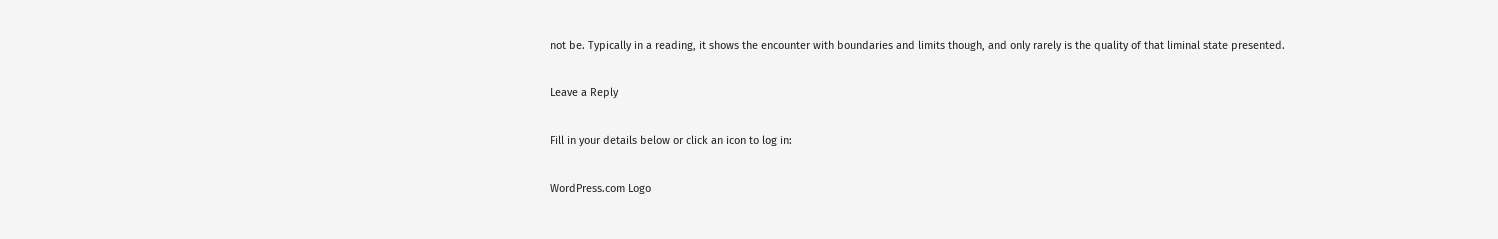not be. Typically in a reading, it shows the encounter with boundaries and limits though, and only rarely is the quality of that liminal state presented.

Leave a Reply

Fill in your details below or click an icon to log in:

WordPress.com Logo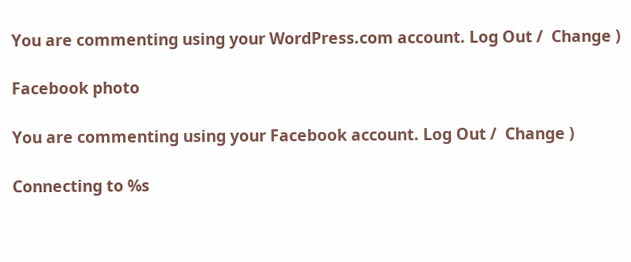You are commenting using your WordPress.com account. Log Out /  Change )

Facebook photo

You are commenting using your Facebook account. Log Out /  Change )

Connecting to %s